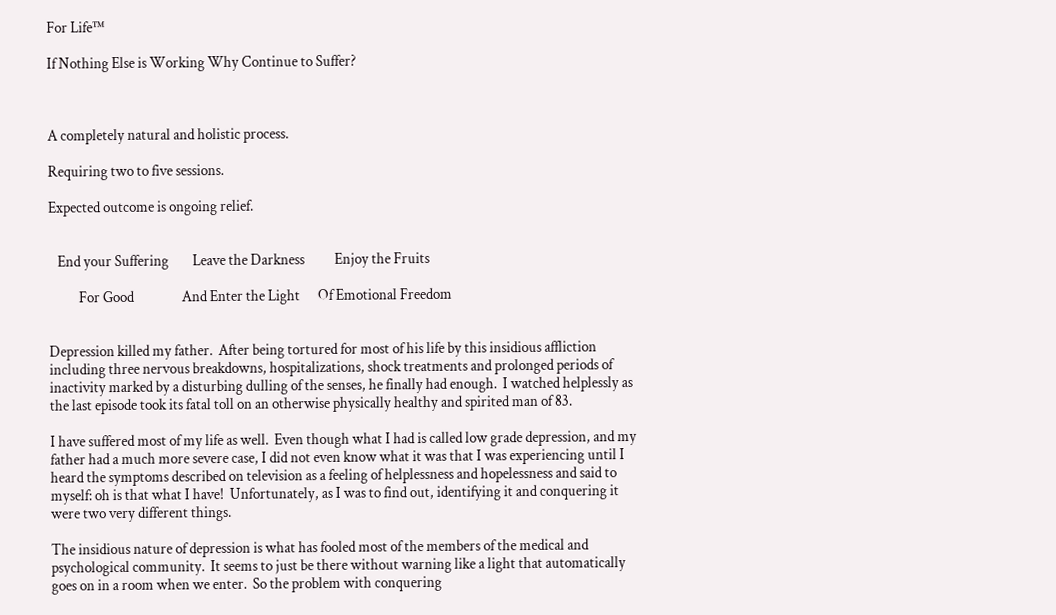For Life™

If Nothing Else is Working Why Continue to Suffer?



A completely natural and holistic process.

Requiring two to five sessions.

Expected outcome is ongoing relief.


   End your Suffering        Leave the Darkness          Enjoy the Fruits

          For Good                And Enter the Light      Of Emotional Freedom


Depression killed my father.  After being tortured for most of his life by this insidious affliction including three nervous breakdowns, hospitalizations, shock treatments and prolonged periods of inactivity marked by a disturbing dulling of the senses, he finally had enough.  I watched helplessly as the last episode took its fatal toll on an otherwise physically healthy and spirited man of 83.

I have suffered most of my life as well.  Even though what I had is called low grade depression, and my father had a much more severe case, I did not even know what it was that I was experiencing until I heard the symptoms described on television as a feeling of helplessness and hopelessness and said to myself: oh is that what I have!  Unfortunately, as I was to find out, identifying it and conquering it were two very different things.

The insidious nature of depression is what has fooled most of the members of the medical and psychological community.  It seems to just be there without warning like a light that automatically goes on in a room when we enter.  So the problem with conquering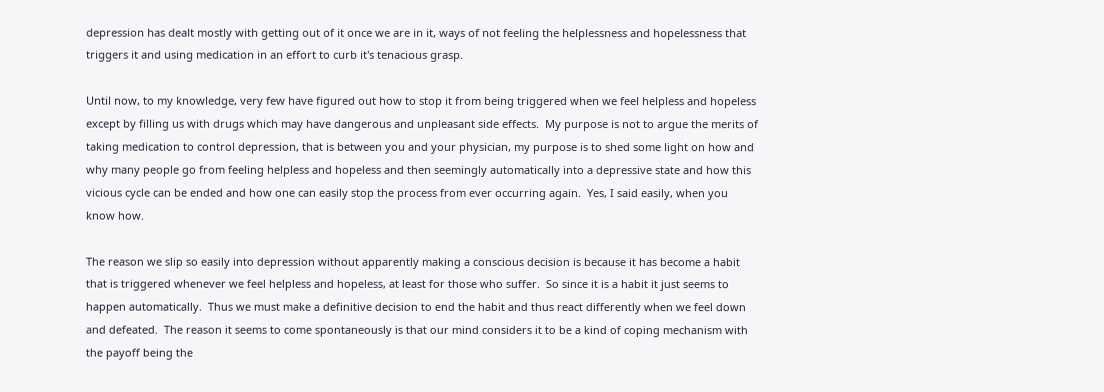depression has dealt mostly with getting out of it once we are in it, ways of not feeling the helplessness and hopelessness that triggers it and using medication in an effort to curb it's tenacious grasp.

Until now, to my knowledge, very few have figured out how to stop it from being triggered when we feel helpless and hopeless except by filling us with drugs which may have dangerous and unpleasant side effects.  My purpose is not to argue the merits of taking medication to control depression, that is between you and your physician, my purpose is to shed some light on how and why many people go from feeling helpless and hopeless and then seemingly automatically into a depressive state and how this vicious cycle can be ended and how one can easily stop the process from ever occurring again.  Yes, I said easily, when you know how.

The reason we slip so easily into depression without apparently making a conscious decision is because it has become a habit that is triggered whenever we feel helpless and hopeless, at least for those who suffer.  So since it is a habit it just seems to happen automatically.  Thus we must make a definitive decision to end the habit and thus react differently when we feel down and defeated.  The reason it seems to come spontaneously is that our mind considers it to be a kind of coping mechanism with the payoff being the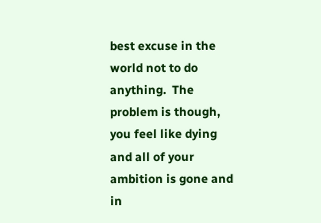best excuse in the world not to do anything.  The problem is though, you feel like dying and all of your ambition is gone and in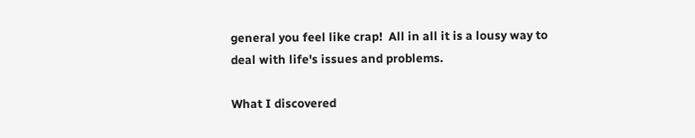general you feel like crap!  All in all it is a lousy way to deal with life's issues and problems.

What I discovered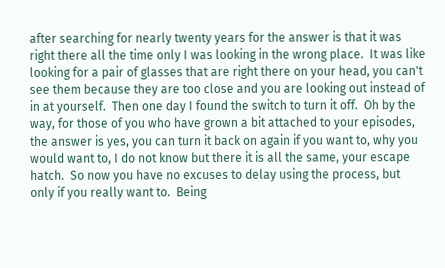after searching for nearly twenty years for the answer is that it was right there all the time only I was looking in the wrong place.  It was like looking for a pair of glasses that are right there on your head, you can't see them because they are too close and you are looking out instead of in at yourself.  Then one day I found the switch to turn it off.  Oh by the way, for those of you who have grown a bit attached to your episodes, the answer is yes, you can turn it back on again if you want to, why you would want to, I do not know but there it is all the same, your escape hatch.  So now you have no excuses to delay using the process, but only if you really want to.  Being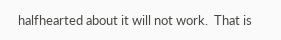halfhearted about it will not work.  That is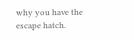why you have the escape hatch.